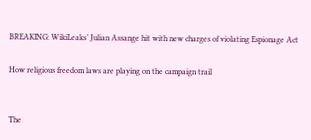BREAKING: WikiLeaks’ Julian Assange hit with new charges of violating Espionage Act

How religious freedom laws are playing on the campaign trail


The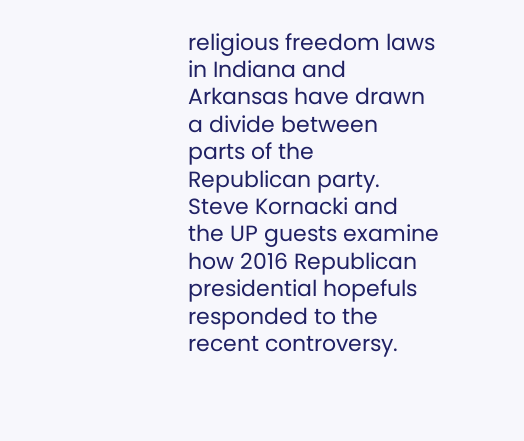religious freedom laws in Indiana and Arkansas have drawn a divide between parts of the Republican party. Steve Kornacki and the UP guests examine how 2016 Republican presidential hopefuls responded to the recent controversy.